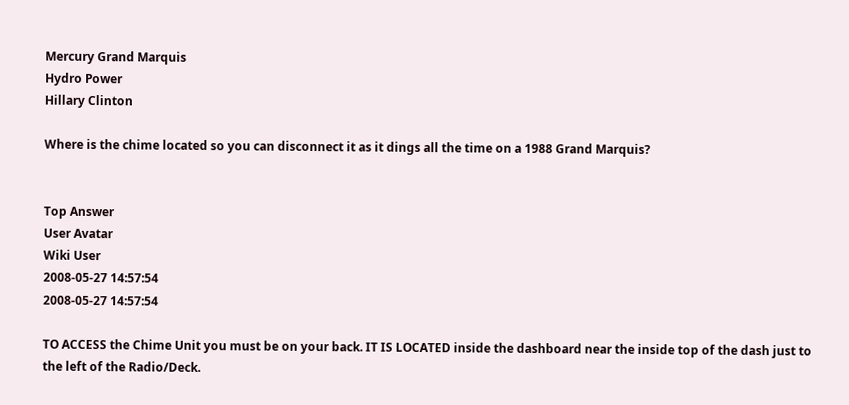Mercury Grand Marquis
Hydro Power
Hillary Clinton

Where is the chime located so you can disconnect it as it dings all the time on a 1988 Grand Marquis?


Top Answer
User Avatar
Wiki User
2008-05-27 14:57:54
2008-05-27 14:57:54

TO ACCESS the Chime Unit you must be on your back. IT IS LOCATED inside the dashboard near the inside top of the dash just to the left of the Radio/Deck.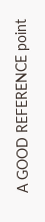A GOOD REFERENCE point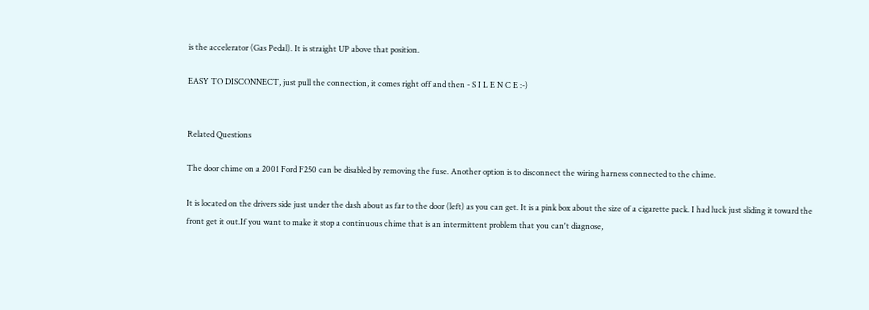is the accelerator (Gas Pedal). It is straight UP above that position.

EASY TO DISCONNECT, just pull the connection, it comes right off and then - S I L E N C E :-)


Related Questions

The door chime on a 2001 Ford F250 can be disabled by removing the fuse. Another option is to disconnect the wiring harness connected to the chime.

It is located on the drivers side just under the dash about as far to the door (left) as you can get. It is a pink box about the size of a cigarette pack. I had luck just sliding it toward the front get it out.If you want to make it stop a continuous chime that is an intermittent problem that you can't diagnose,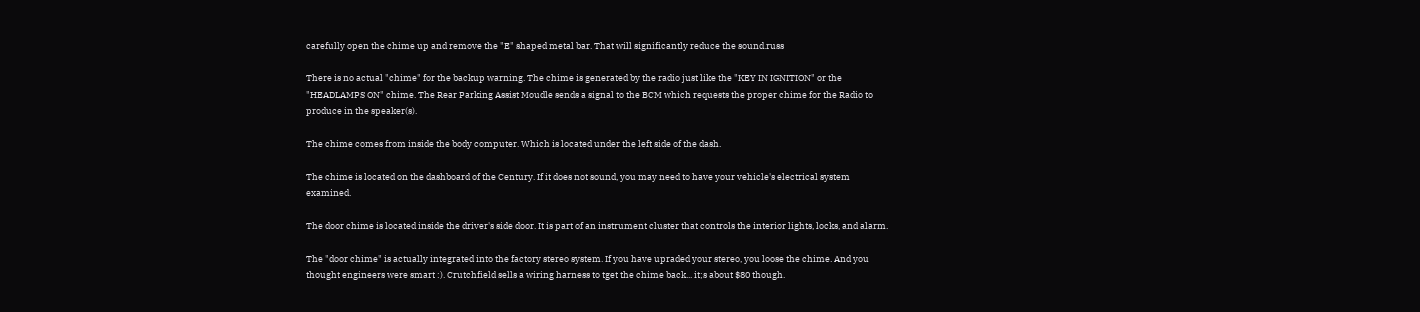carefully open the chime up and remove the "E" shaped metal bar. That will significantly reduce the sound.russ

There is no actual "chime" for the backup warning. The chime is generated by the radio just like the "KEY IN IGNITION" or the "HEADLAMPS ON" chime. The Rear Parking Assist Moudle sends a signal to the BCM which requests the proper chime for the Radio to produce in the speaker(s).

The chime comes from inside the body computer. Which is located under the left side of the dash.

The chime is located on the dashboard of the Century. If it does not sound, you may need to have your vehicle's electrical system examined.

The door chime is located inside the driver's side door. It is part of an instrument cluster that controls the interior lights, locks, and alarm.

The "door chime" is actually integrated into the factory stereo system. If you have upraded your stereo, you loose the chime. And you thought engineers were smart :). Crutchfield sells a wiring harness to tget the chime back... it;s about $80 though.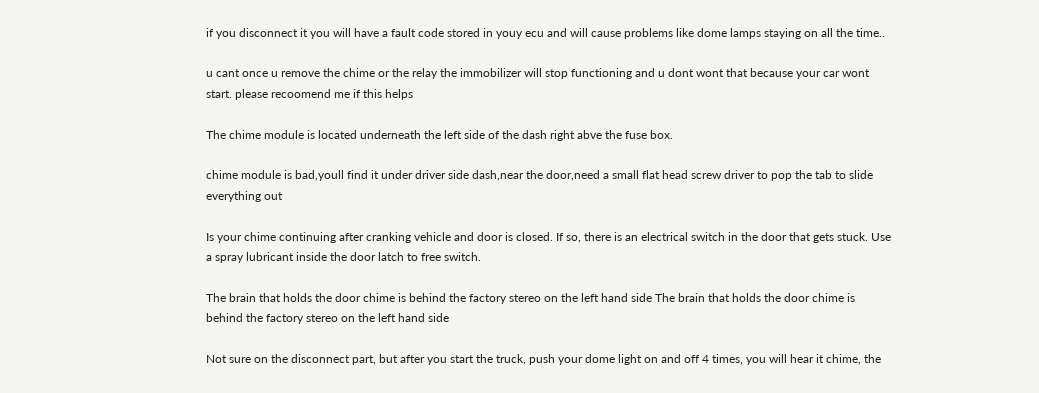if you disconnect it you will have a fault code stored in youy ecu and will cause problems like dome lamps staying on all the time..

u cant once u remove the chime or the relay the immobilizer will stop functioning and u dont wont that because your car wont start. please recoomend me if this helps

The chime module is located underneath the left side of the dash right abve the fuse box.

chime module is bad,youll find it under driver side dash,near the door,need a small flat head screw driver to pop the tab to slide everything out

Is your chime continuing after cranking vehicle and door is closed. If so, there is an electrical switch in the door that gets stuck. Use a spray lubricant inside the door latch to free switch.

The brain that holds the door chime is behind the factory stereo on the left hand side The brain that holds the door chime is behind the factory stereo on the left hand side

Not sure on the disconnect part, but after you start the truck, push your dome light on and off 4 times, you will hear it chime, the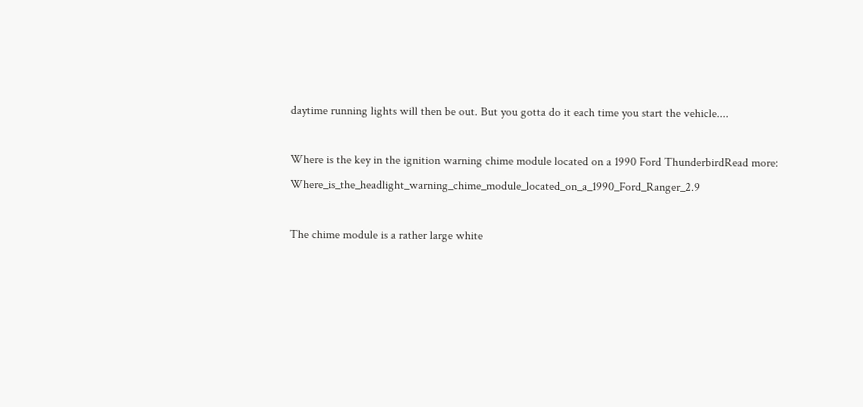daytime running lights will then be out. But you gotta do it each time you start the vehicle....

Where is the key in the ignition warning chime module located on a 1990 Ford ThunderbirdRead more: Where_is_the_headlight_warning_chime_module_located_on_a_1990_Ford_Ranger_2.9

The chime module is a rather large white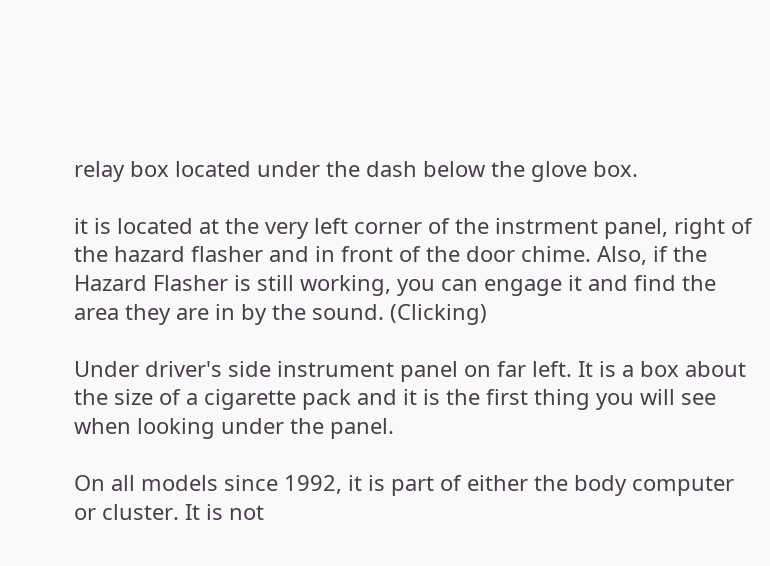relay box located under the dash below the glove box.

it is located at the very left corner of the instrment panel, right of the hazard flasher and in front of the door chime. Also, if the Hazard Flasher is still working, you can engage it and find the area they are in by the sound. (Clicking)

Under driver's side instrument panel on far left. It is a box about the size of a cigarette pack and it is the first thing you will see when looking under the panel.

On all models since 1992, it is part of either the body computer or cluster. It is not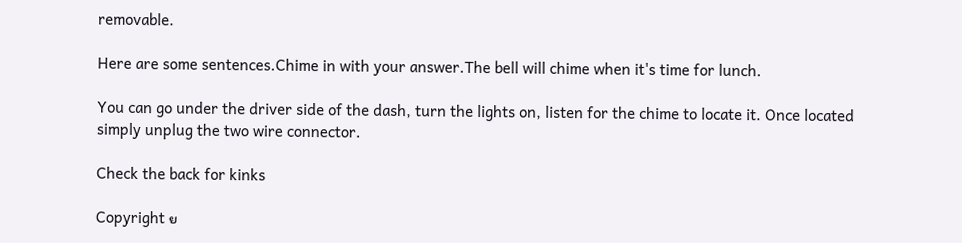removable.

Here are some sentences.Chime in with your answer.The bell will chime when it's time for lunch.

You can go under the driver side of the dash, turn the lights on, listen for the chime to locate it. Once located simply unplug the two wire connector.

Check the back for kinks

Copyright ย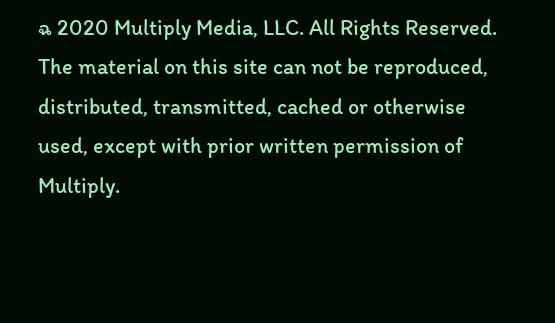ฉ 2020 Multiply Media, LLC. All Rights Reserved. The material on this site can not be reproduced, distributed, transmitted, cached or otherwise used, except with prior written permission of Multiply.